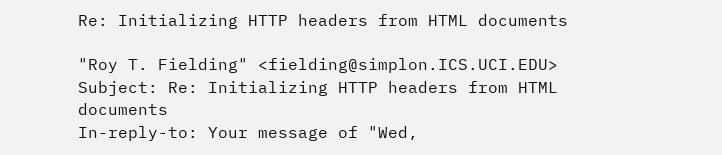Re: Initializing HTTP headers from HTML documents

"Roy T. Fielding" <fielding@simplon.ICS.UCI.EDU>
Subject: Re: Initializing HTTP headers from HTML documents
In-reply-to: Your message of "Wed,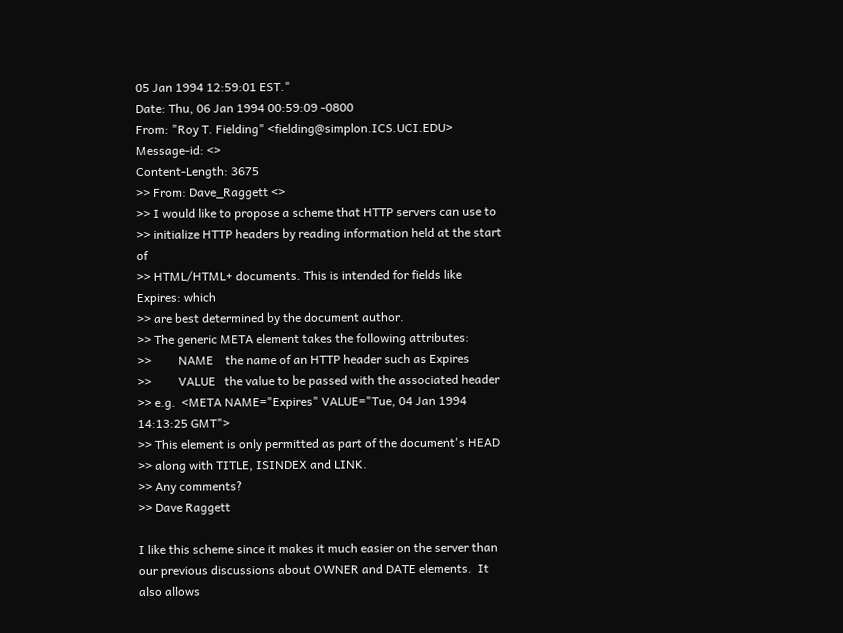05 Jan 1994 12:59:01 EST."
Date: Thu, 06 Jan 1994 00:59:09 -0800
From: "Roy T. Fielding" <fielding@simplon.ICS.UCI.EDU>
Message-id: <>
Content-Length: 3675
>> From: Dave_Raggett <>
>> I would like to propose a scheme that HTTP servers can use to
>> initialize HTTP headers by reading information held at the start of
>> HTML/HTML+ documents. This is intended for fields like Expires: which
>> are best determined by the document author.
>> The generic META element takes the following attributes:
>>         NAME    the name of an HTTP header such as Expires
>>         VALUE   the value to be passed with the associated header
>> e.g.  <META NAME="Expires" VALUE="Tue, 04 Jan 1994 14:13:25 GMT">
>> This element is only permitted as part of the document's HEAD
>> along with TITLE, ISINDEX and LINK.
>> Any comments?
>> Dave Raggett

I like this scheme since it makes it much easier on the server than
our previous discussions about OWNER and DATE elements.  It also allows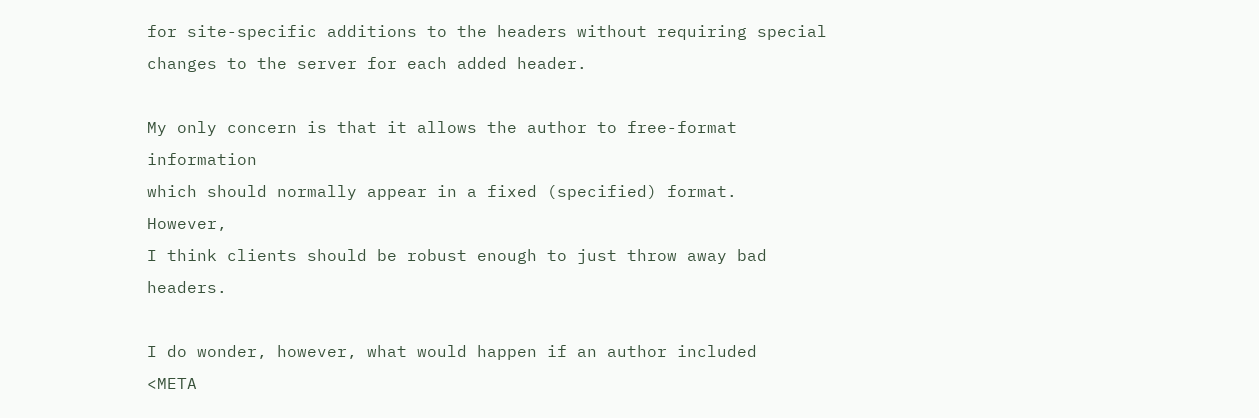for site-specific additions to the headers without requiring special
changes to the server for each added header.

My only concern is that it allows the author to free-format information
which should normally appear in a fixed (specified) format.  However,
I think clients should be robust enough to just throw away bad headers.

I do wonder, however, what would happen if an author included
<META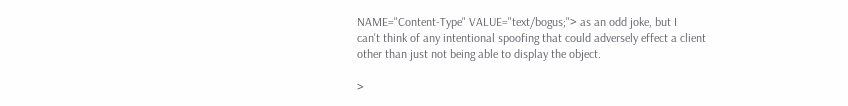NAME="Content-Type" VALUE="text/bogus;"> as an odd joke, but I
can't think of any intentional spoofing that could adversely effect a client
other than just not being able to display the object.

>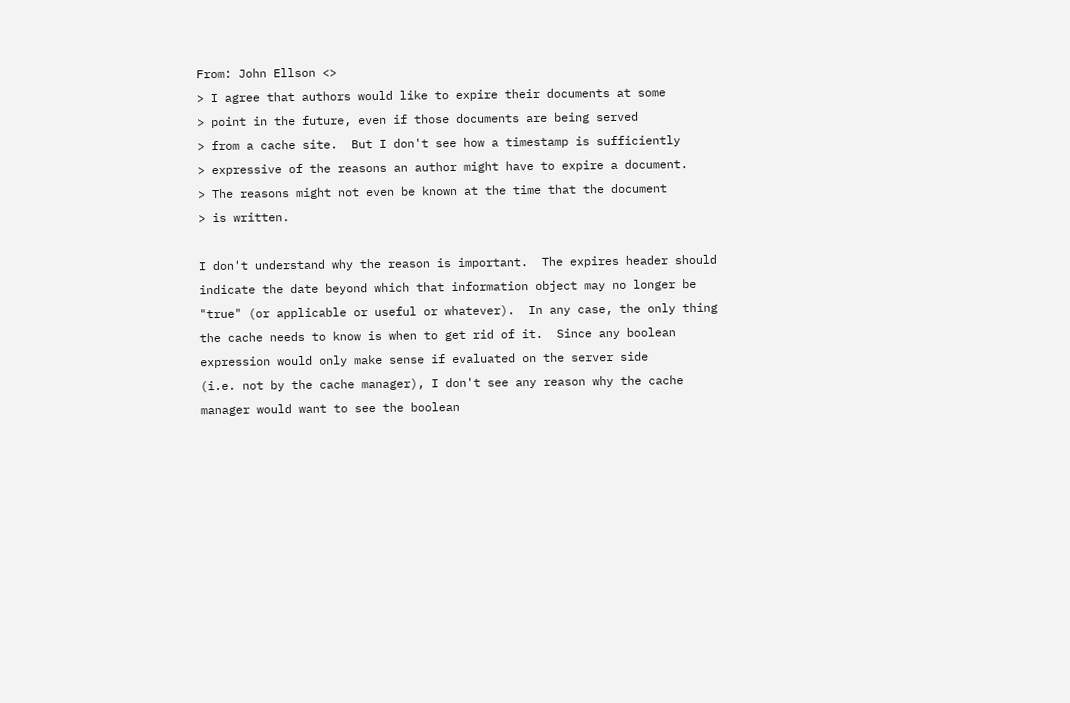From: John Ellson <>
> I agree that authors would like to expire their documents at some
> point in the future, even if those documents are being served
> from a cache site.  But I don't see how a timestamp is sufficiently
> expressive of the reasons an author might have to expire a document.
> The reasons might not even be known at the time that the document
> is written.

I don't understand why the reason is important.  The expires header should
indicate the date beyond which that information object may no longer be
"true" (or applicable or useful or whatever).  In any case, the only thing
the cache needs to know is when to get rid of it.  Since any boolean
expression would only make sense if evaluated on the server side
(i.e. not by the cache manager), I don't see any reason why the cache
manager would want to see the boolean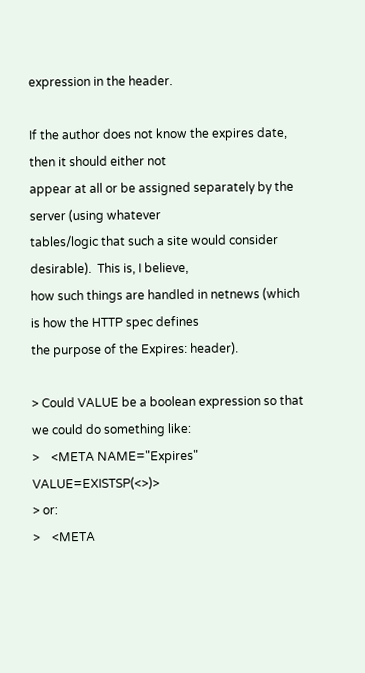expression in the header.

If the author does not know the expires date, then it should either not
appear at all or be assigned separately by the server (using whatever
tables/logic that such a site would consider desirable).  This is, I believe,
how such things are handled in netnews (which is how the HTTP spec defines
the purpose of the Expires: header).

> Could VALUE be a boolean expression so that we could do something like:
>    <META NAME="Expires" VALUE=EXISTSP(<>)>
> or:
>    <META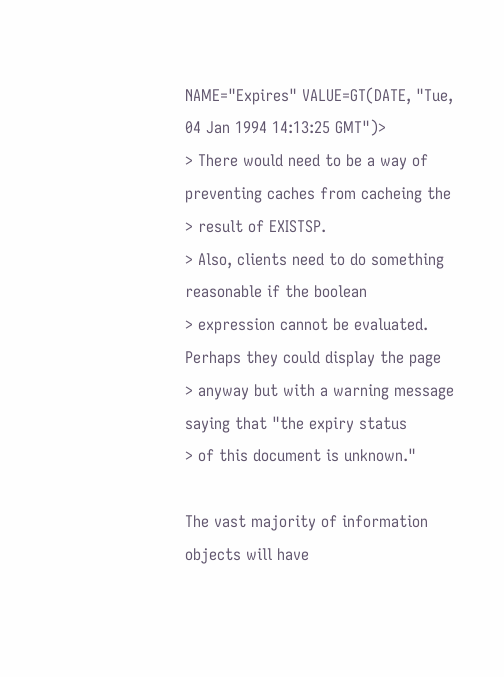NAME="Expires" VALUE=GT(DATE, "Tue, 04 Jan 1994 14:13:25 GMT")>
> There would need to be a way of preventing caches from cacheing the
> result of EXISTSP.
> Also, clients need to do something reasonable if the boolean
> expression cannot be evaluated.  Perhaps they could display the page
> anyway but with a warning message saying that "the expiry status
> of this document is unknown."

The vast majority of information objects will have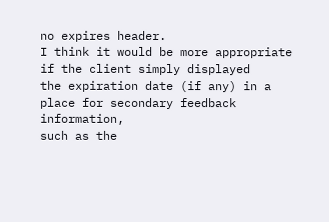no expires header.
I think it would be more appropriate if the client simply displayed
the expiration date (if any) in a place for secondary feedback information,
such as the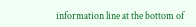information line at the bottom of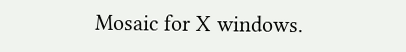Mosaic for X windows.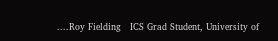....Roy Fielding   ICS Grad Student, University of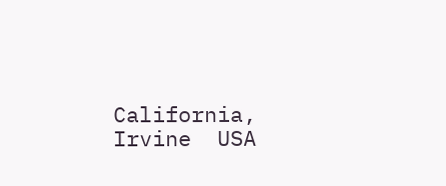California, Irvine  USA